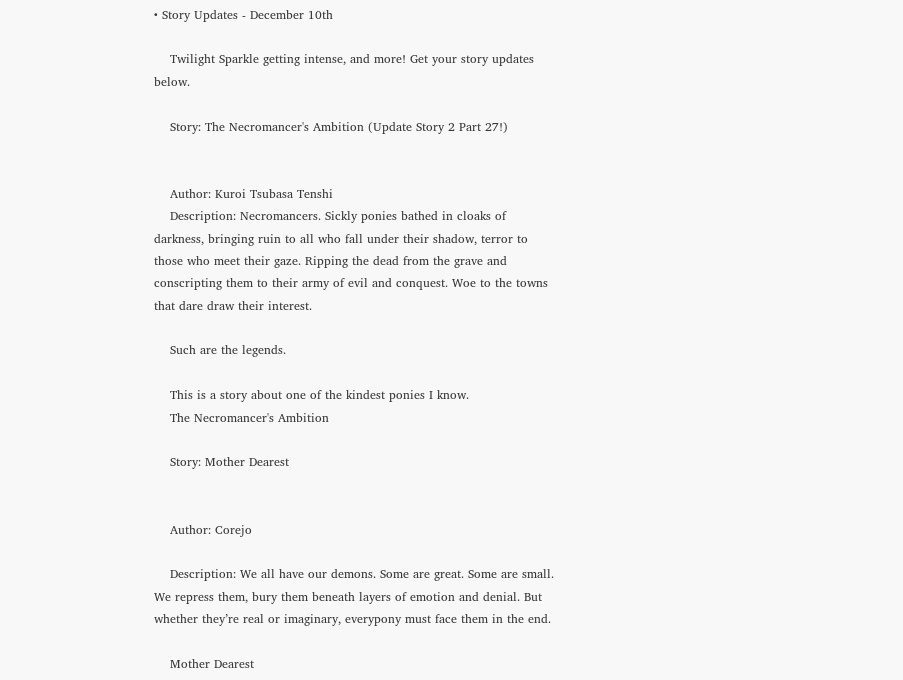• Story Updates - December 10th

    Twilight Sparkle getting intense, and more! Get your story updates below.

    Story: The Necromancer's Ambition (Update Story 2 Part 27!)


    Author: Kuroi Tsubasa Tenshi
    Description: Necromancers. Sickly ponies bathed in cloaks of darkness, bringing ruin to all who fall under their shadow, terror to those who meet their gaze. Ripping the dead from the grave and conscripting them to their army of evil and conquest. Woe to the towns that dare draw their interest.

    Such are the legends.

    This is a story about one of the kindest ponies I know.
    The Necromancer's Ambition

    Story: Mother Dearest


    Author: Corejo

    Description: We all have our demons. Some are great. Some are small. We repress them, bury them beneath layers of emotion and denial. But whether they’re real or imaginary, everypony must face them in the end.

    Mother Dearest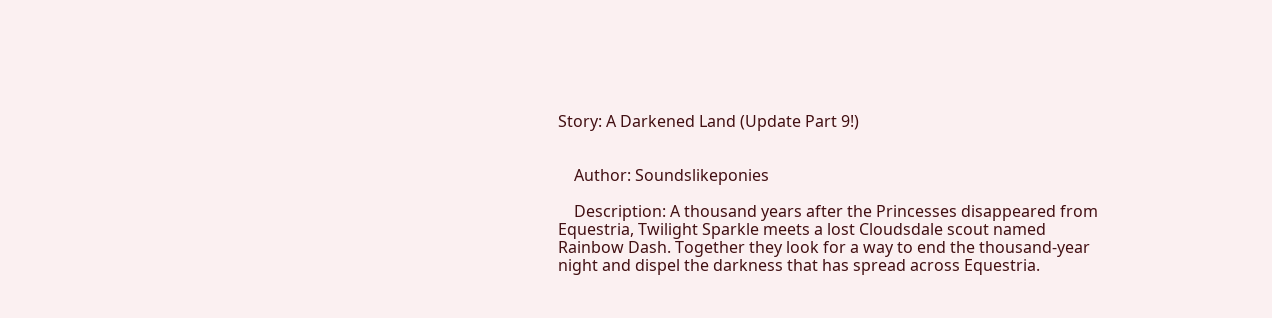Story: A Darkened Land (Update Part 9!)


    Author: Soundslikeponies

    Description: A thousand years after the Princesses disappeared from Equestria, Twilight Sparkle meets a lost Cloudsdale scout named Rainbow Dash. Together they look for a way to end the thousand-year night and dispel the darkness that has spread across Equestria.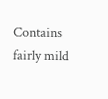Contains fairly mild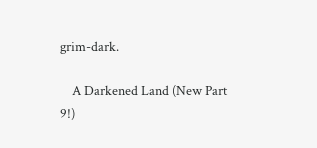grim-dark.

    A Darkened Land (New Part 9!)